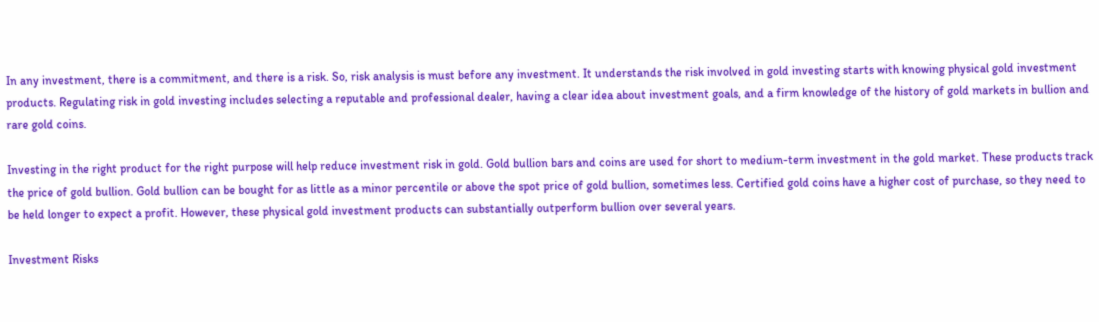In any investment, there is a commitment, and there is a risk. So, risk analysis is must before any investment. It understands the risk involved in gold investing starts with knowing physical gold investment products. Regulating risk in gold investing includes selecting a reputable and professional dealer, having a clear idea about investment goals, and a firm knowledge of the history of gold markets in bullion and rare gold coins.

Investing in the right product for the right purpose will help reduce investment risk in gold. Gold bullion bars and coins are used for short to medium-term investment in the gold market. These products track the price of gold bullion. Gold bullion can be bought for as little as a minor percentile or above the spot price of gold bullion, sometimes less. Certified gold coins have a higher cost of purchase, so they need to be held longer to expect a profit. However, these physical gold investment products can substantially outperform bullion over several years.

Investment Risks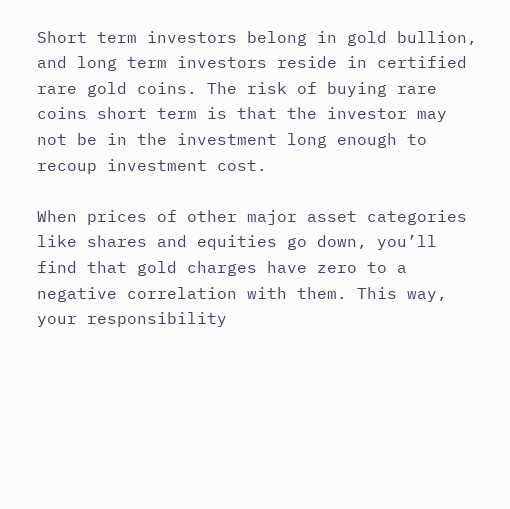Short term investors belong in gold bullion, and long term investors reside in certified rare gold coins. The risk of buying rare coins short term is that the investor may not be in the investment long enough to recoup investment cost.

When prices of other major asset categories like shares and equities go down, you’ll find that gold charges have zero to a negative correlation with them. This way, your responsibility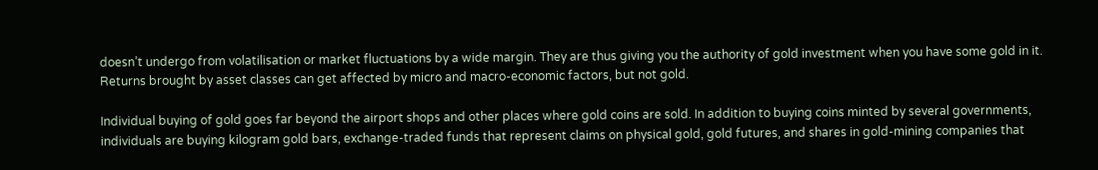doesn’t undergo from volatilisation or market fluctuations by a wide margin. They are thus giving you the authority of gold investment when you have some gold in it. Returns brought by asset classes can get affected by micro and macro-economic factors, but not gold.

Individual buying of gold goes far beyond the airport shops and other places where gold coins are sold. In addition to buying coins minted by several governments, individuals are buying kilogram gold bars, exchange-traded funds that represent claims on physical gold, gold futures, and shares in gold-mining companies that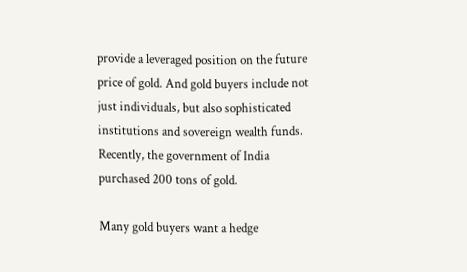provide a leveraged position on the future price of gold. And gold buyers include not just individuals, but also sophisticated institutions and sovereign wealth funds. Recently, the government of India purchased 200 tons of gold.

Many gold buyers want a hedge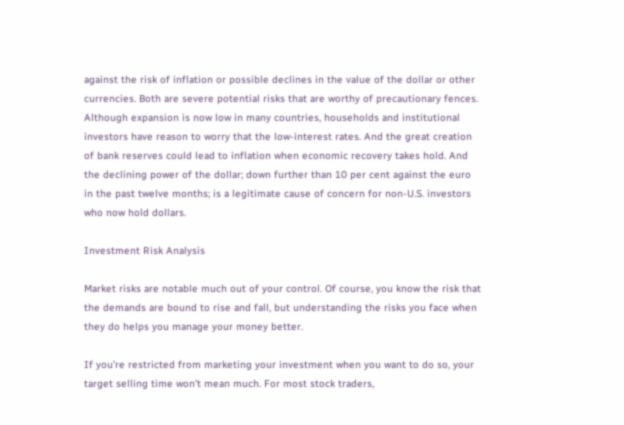against the risk of inflation or possible declines in the value of the dollar or other currencies. Both are severe potential risks that are worthy of precautionary fences. Although expansion is now low in many countries, households and institutional investors have reason to worry that the low-interest rates. And the great creation of bank reserves could lead to inflation when economic recovery takes hold. And the declining power of the dollar; down further than 10 per cent against the euro in the past twelve months; is a legitimate cause of concern for non-U.S. investors who now hold dollars.

Investment Risk Analysis

Market risks are notable much out of your control. Of course, you know the risk that the demands are bound to rise and fall, but understanding the risks you face when they do helps you manage your money better.

If you’re restricted from marketing your investment when you want to do so, your target selling time won’t mean much. For most stock traders,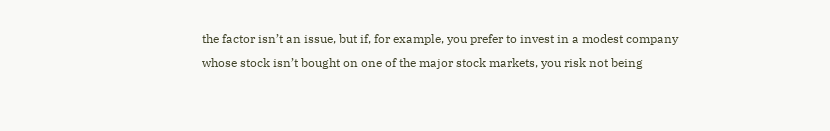the factor isn’t an issue, but if, for example, you prefer to invest in a modest company whose stock isn’t bought on one of the major stock markets, you risk not being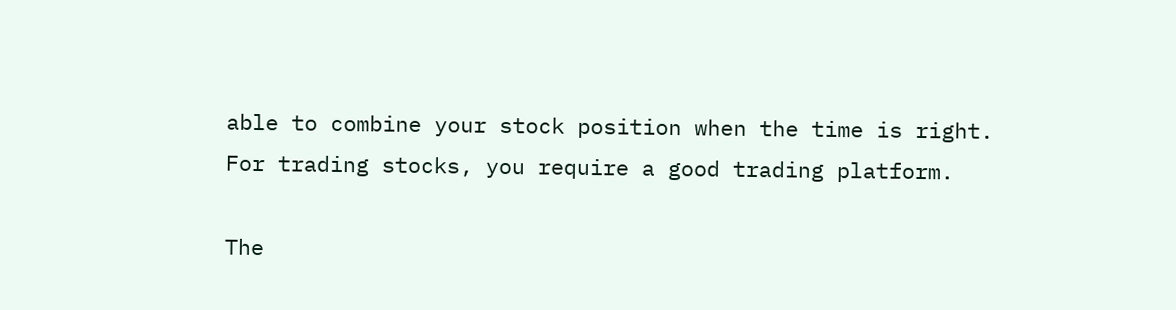able to combine your stock position when the time is right. For trading stocks, you require a good trading platform.

The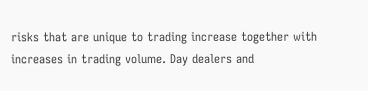risks that are unique to trading increase together with increases in trading volume. Day dealers and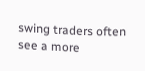swing traders often see a more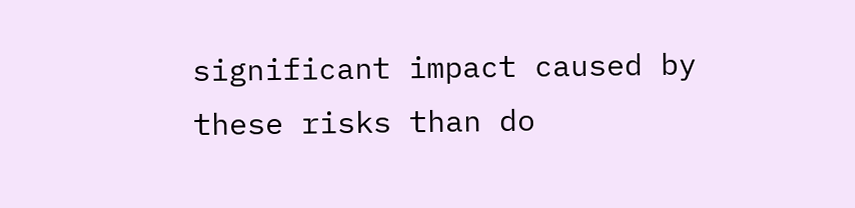significant impact caused by these risks than do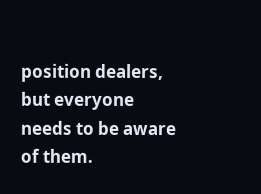position dealers, but everyone needs to be aware of them.